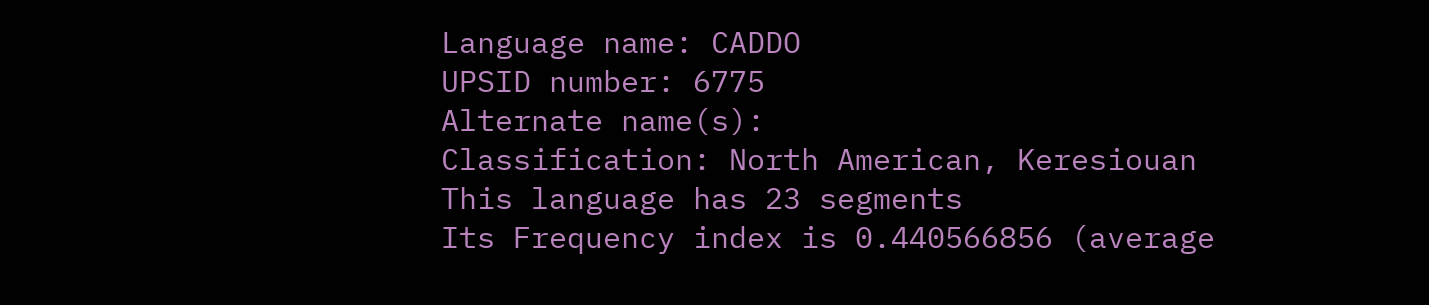Language name: CADDO
UPSID number: 6775
Alternate name(s):
Classification: North American, Keresiouan
This language has 23 segments
Its Frequency index is 0.440566856 (average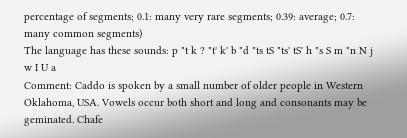percentage of segments; 0.1: many very rare segments; 0.39: average; 0.7: many common segments)
The language has these sounds: p "t k ? "t' k' b "d "ts tS "ts' tS' h "s S m "n N j w I U a
Comment: Caddo is spoken by a small number of older people in Western Oklahoma, USA. Vowels occur both short and long and consonants may be geminated. Chafe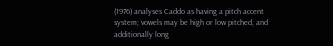(1976) analyses Caddo as having a pitch accent system; vowels may be high or low pitched, and additionally long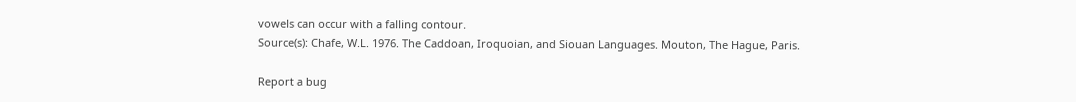vowels can occur with a falling contour.
Source(s): Chafe, W.L. 1976. The Caddoan, Iroquoian, and Siouan Languages. Mouton, The Hague, Paris.

Report a bug